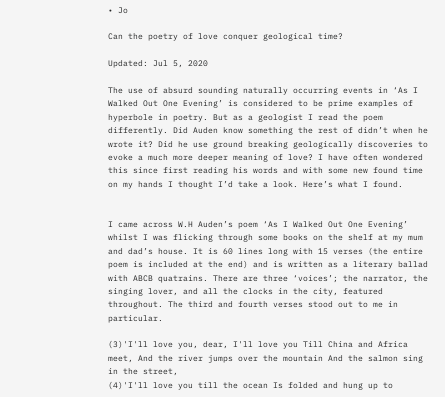• Jo

Can the poetry of love conquer geological time?

Updated: Jul 5, 2020

The use of absurd sounding naturally occurring events in ‘As I Walked Out One Evening’ is considered to be prime examples of hyperbole in poetry. But as a geologist I read the poem differently. Did Auden know something the rest of didn’t when he wrote it? Did he use ground breaking geologically discoveries to evoke a much more deeper meaning of love? I have often wondered this since first reading his words and with some new found time on my hands I thought I’d take a look. Here’s what I found.


I came across W.H Auden’s poem ‘As I Walked Out One Evening’ whilst I was flicking through some books on the shelf at my mum and dad’s house. It is 60 lines long with 15 verses (the entire poem is included at the end) and is written as a literary ballad with ABCB quatrains. There are three ‘voices’; the narrator, the singing lover, and all the clocks in the city, featured throughout. The third and fourth verses stood out to me in particular.

(3)'I'll love you, dear, I'll love you Till China and Africa meet, And the river jumps over the mountain And the salmon sing in the street,
(4)'I'll love you till the ocean Is folded and hung up to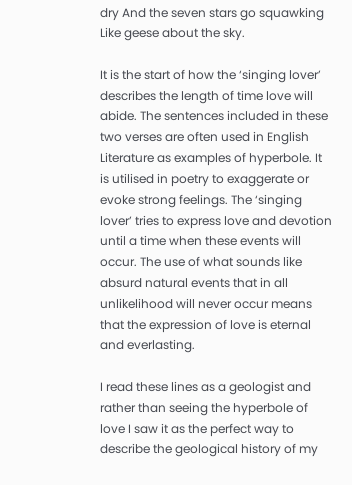dry And the seven stars go squawking Like geese about the sky.

It is the start of how the ‘singing lover’ describes the length of time love will abide. The sentences included in these two verses are often used in English Literature as examples of hyperbole. It is utilised in poetry to exaggerate or evoke strong feelings. The ‘singing lover’ tries to express love and devotion until a time when these events will occur. The use of what sounds like absurd natural events that in all unlikelihood will never occur means that the expression of love is eternal and everlasting.

I read these lines as a geologist and rather than seeing the hyperbole of love I saw it as the perfect way to describe the geological history of my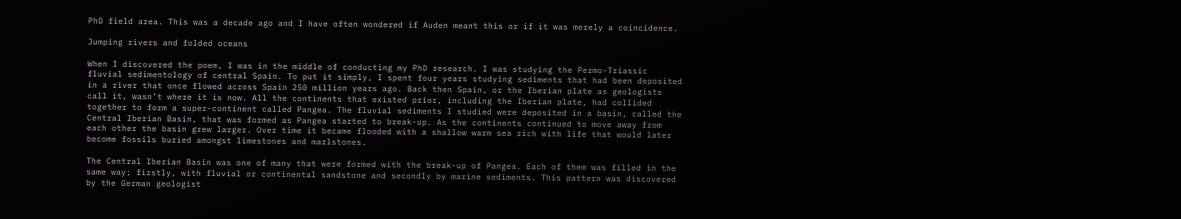PhD field area. This was a decade ago and I have often wondered if Auden meant this or if it was merely a coincidence.

Jumping rivers and folded oceans

When I discovered the poem, I was in the middle of conducting my PhD research. I was studying the Permo-Triassic fluvial sedimentology of central Spain. To put it simply, I spent four years studying sediments that had been deposited in a river that once flowed across Spain 250 million years ago. Back then Spain, or the Iberian plate as geologists call it, wasn’t where it is now. All the continents that existed prior, including the Iberian plate, had collided together to form a super-continent called Pangea. The fluvial sediments I studied were deposited in a basin, called the Central Iberian Basin, that was formed as Pangea started to break-up. As the continents continued to move away from each other the basin grew larger. Over time it became flooded with a shallow warm sea rich with life that would later become fossils buried amongst limestones and marlstones.

The Central Iberian Basin was one of many that were formed with the break-up of Pangea. Each of them was filled in the same way; firstly, with fluvial or continental sandstone and secondly by marine sediments. This pattern was discovered by the German geologist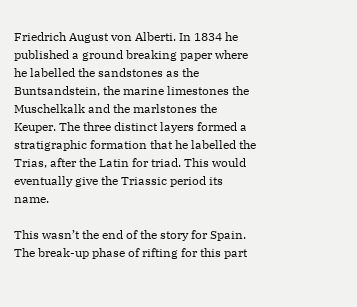Friedrich August von Alberti. In 1834 he published a ground breaking paper where he labelled the sandstones as the Buntsandstein, the marine limestones the Muschelkalk and the marlstones the Keuper. The three distinct layers formed a stratigraphic formation that he labelled the Trias, after the Latin for triad. This would eventually give the Triassic period its name.

This wasn’t the end of the story for Spain. The break-up phase of rifting for this part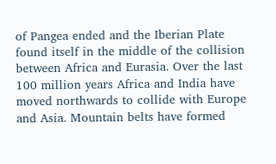of Pangea ended and the Iberian Plate found itself in the middle of the collision between Africa and Eurasia. Over the last 100 million years Africa and India have moved northwards to collide with Europe and Asia. Mountain belts have formed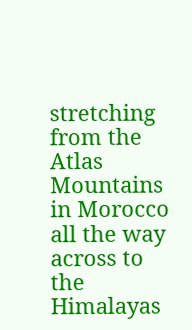stretching from the Atlas Mountains in Morocco all the way across to the Himalayas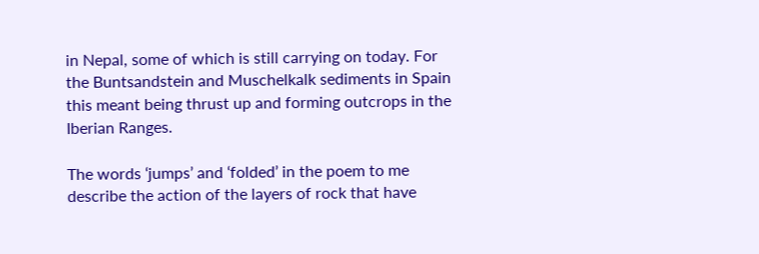in Nepal, some of which is still carrying on today. For the Buntsandstein and Muschelkalk sediments in Spain this meant being thrust up and forming outcrops in the Iberian Ranges.

The words ‘jumps’ and ‘folded’ in the poem to me describe the action of the layers of rock that have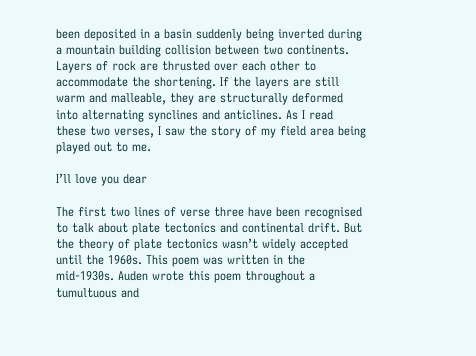been deposited in a basin suddenly being inverted during a mountain building collision between two continents. Layers of rock are thrusted over each other to accommodate the shortening. If the layers are still warm and malleable, they are structurally deformed into alternating synclines and anticlines. As I read these two verses, I saw the story of my field area being played out to me.

I’ll love you dear

The first two lines of verse three have been recognised to talk about plate tectonics and continental drift. But the theory of plate tectonics wasn’t widely accepted until the 1960s. This poem was written in the mid-1930s. Auden wrote this poem throughout a tumultuous and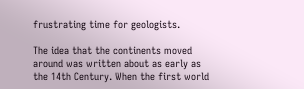frustrating time for geologists.

The idea that the continents moved around was written about as early as the 14th Century. When the first world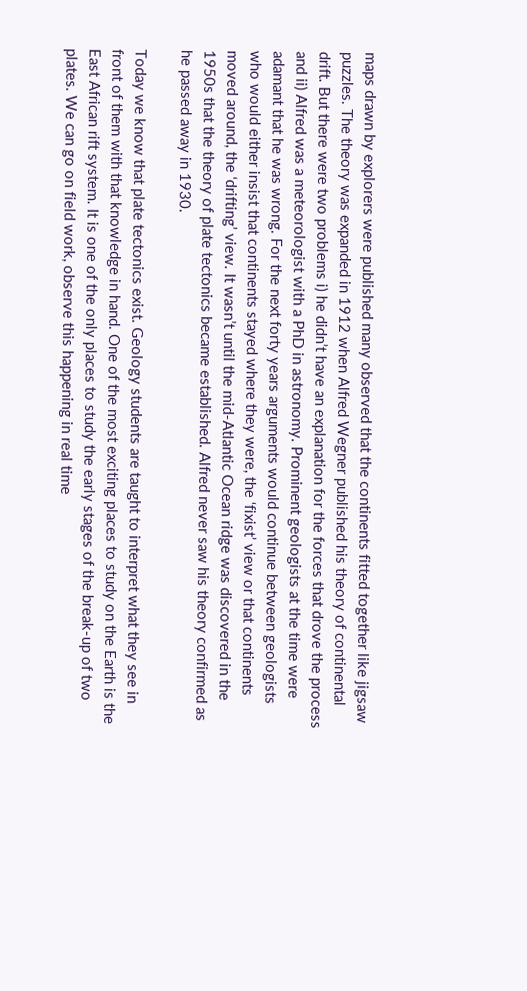maps drawn by explorers were published many observed that the continents fitted together like jigsaw puzzles. The theory was expanded in 1912 when Alfred Wegner published his theory of continental drift. But there were two problems i) he didn’t have an explanation for the forces that drove the process and ii) Alfred was a meteorologist with a PhD in astronomy. Prominent geologists at the time were adamant that he was wrong. For the next forty years arguments would continue between geologists who would either insist that continents stayed where they were, the ‘fixist’ view or that continents moved around, the ‘drifting’ view. It wasn’t until the mid-Atlantic Ocean ridge was discovered in the 1950s that the theory of plate tectonics became established. Alfred never saw his theory confirmed as he passed away in 1930.

Today we know that plate tectonics exist. Geology students are taught to interpret what they see in front of them with that knowledge in hand. One of the most exciting places to study on the Earth is the East African rift system. It is one of the only places to study the early stages of the break-up of two plates. We can go on field work, observe this happening in real time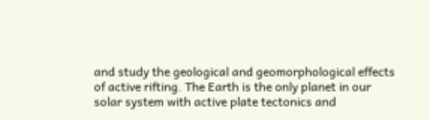and study the geological and geomorphological effects of active rifting. The Earth is the only planet in our solar system with active plate tectonics and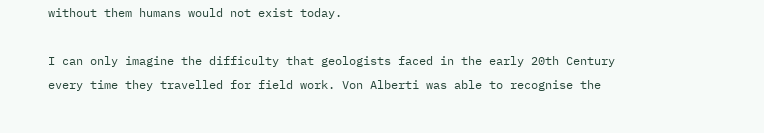without them humans would not exist today.

I can only imagine the difficulty that geologists faced in the early 20th Century every time they travelled for field work. Von Alberti was able to recognise the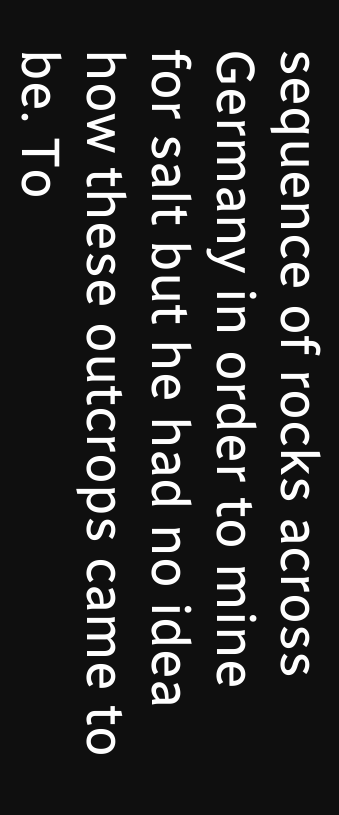sequence of rocks across Germany in order to mine for salt but he had no idea how these outcrops came to be. To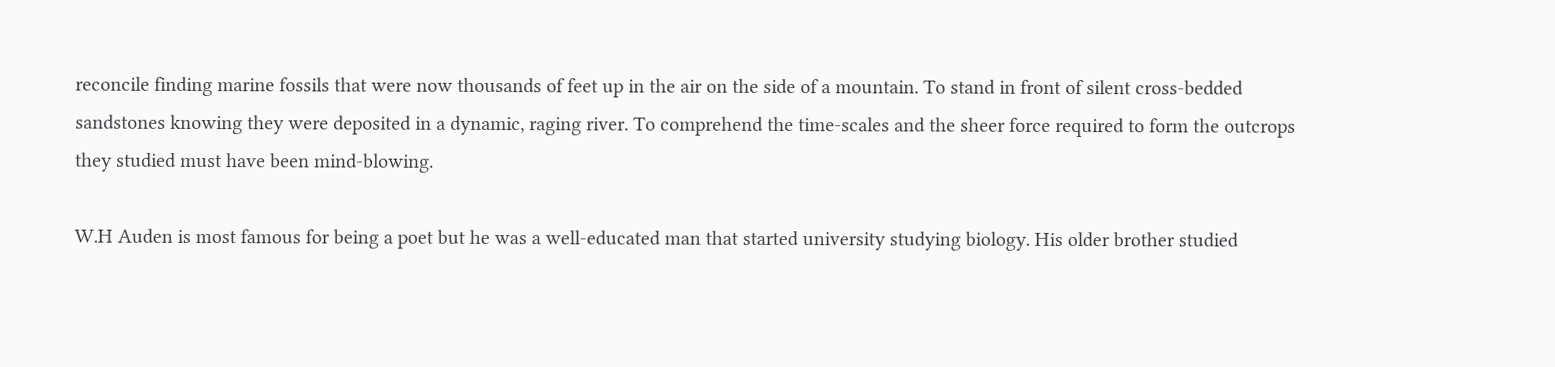reconcile finding marine fossils that were now thousands of feet up in the air on the side of a mountain. To stand in front of silent cross-bedded sandstones knowing they were deposited in a dynamic, raging river. To comprehend the time-scales and the sheer force required to form the outcrops they studied must have been mind-blowing.

W.H Auden is most famous for being a poet but he was a well-educated man that started university studying biology. His older brother studied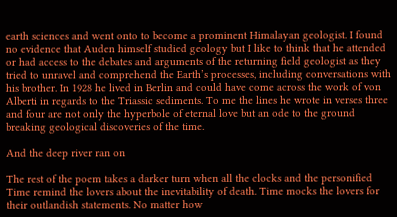earth sciences and went onto to become a prominent Himalayan geologist. I found no evidence that Auden himself studied geology but I like to think that he attended or had access to the debates and arguments of the returning field geologist as they tried to unravel and comprehend the Earth’s processes, including conversations with his brother. In 1928 he lived in Berlin and could have come across the work of von Alberti in regards to the Triassic sediments. To me the lines he wrote in verses three and four are not only the hyperbole of eternal love but an ode to the ground breaking geological discoveries of the time.

And the deep river ran on

The rest of the poem takes a darker turn when all the clocks and the personified Time remind the lovers about the inevitability of death. Time mocks the lovers for their outlandish statements. No matter how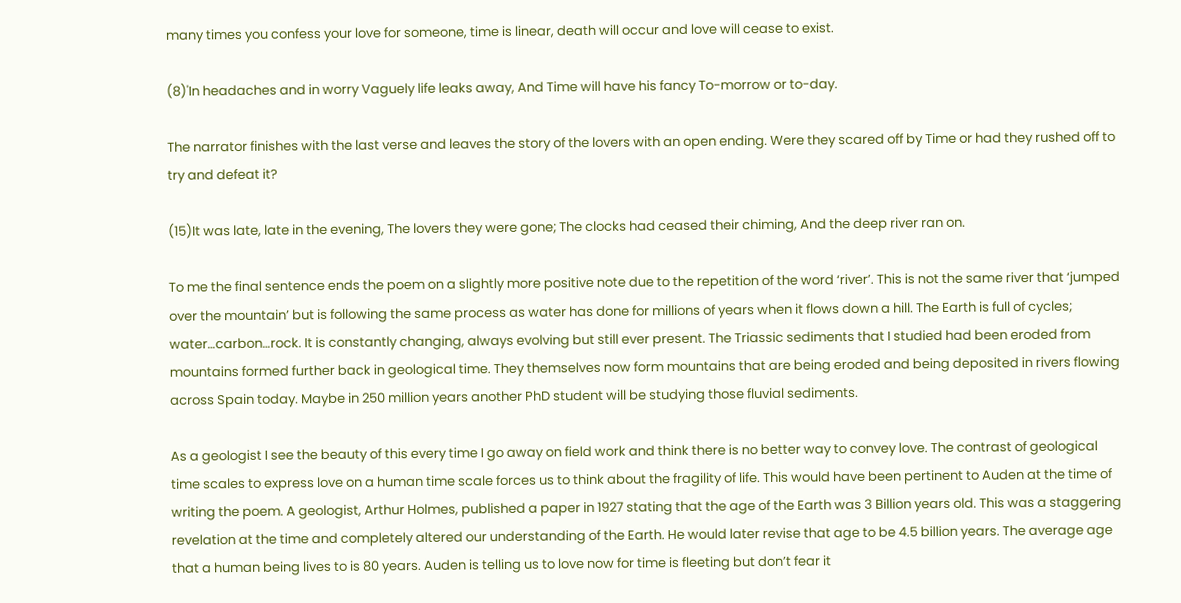many times you confess your love for someone, time is linear, death will occur and love will cease to exist.

(8)'In headaches and in worry Vaguely life leaks away, And Time will have his fancy To-morrow or to-day.

The narrator finishes with the last verse and leaves the story of the lovers with an open ending. Were they scared off by Time or had they rushed off to try and defeat it?

(15)It was late, late in the evening, The lovers they were gone; The clocks had ceased their chiming, And the deep river ran on.

To me the final sentence ends the poem on a slightly more positive note due to the repetition of the word ‘river’. This is not the same river that ‘jumped over the mountain’ but is following the same process as water has done for millions of years when it flows down a hill. The Earth is full of cycles; water…carbon…rock. It is constantly changing, always evolving but still ever present. The Triassic sediments that I studied had been eroded from mountains formed further back in geological time. They themselves now form mountains that are being eroded and being deposited in rivers flowing across Spain today. Maybe in 250 million years another PhD student will be studying those fluvial sediments.

As a geologist I see the beauty of this every time I go away on field work and think there is no better way to convey love. The contrast of geological time scales to express love on a human time scale forces us to think about the fragility of life. This would have been pertinent to Auden at the time of writing the poem. A geologist, Arthur Holmes, published a paper in 1927 stating that the age of the Earth was 3 Billion years old. This was a staggering revelation at the time and completely altered our understanding of the Earth. He would later revise that age to be 4.5 billion years. The average age that a human being lives to is 80 years. Auden is telling us to love now for time is fleeting but don’t fear it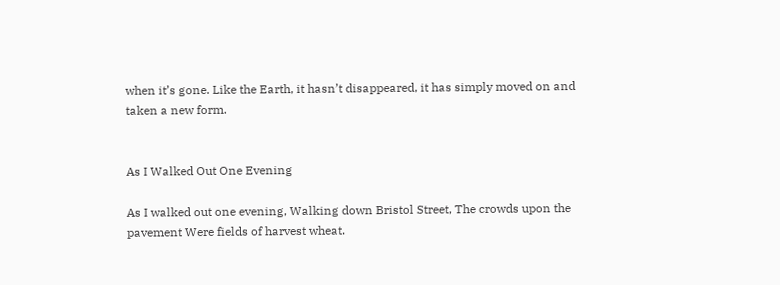when it’s gone. Like the Earth, it hasn’t disappeared, it has simply moved on and taken a new form.


As I Walked Out One Evening

As I walked out one evening, Walking down Bristol Street, The crowds upon the pavement Were fields of harvest wheat.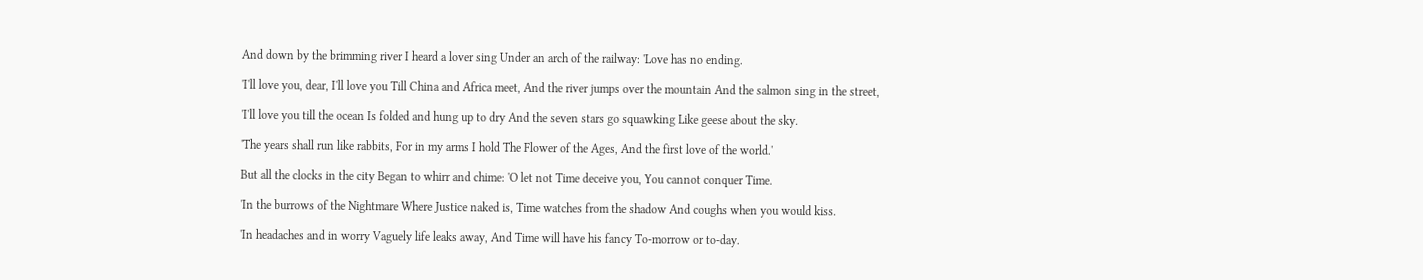And down by the brimming river I heard a lover sing Under an arch of the railway: 'Love has no ending.

'I'll love you, dear, I'll love you Till China and Africa meet, And the river jumps over the mountain And the salmon sing in the street,

'I'll love you till the ocean Is folded and hung up to dry And the seven stars go squawking Like geese about the sky.

'The years shall run like rabbits, For in my arms I hold The Flower of the Ages, And the first love of the world.'

But all the clocks in the city Began to whirr and chime: 'O let not Time deceive you, You cannot conquer Time.

'In the burrows of the Nightmare Where Justice naked is, Time watches from the shadow And coughs when you would kiss.

'In headaches and in worry Vaguely life leaks away, And Time will have his fancy To-morrow or to-day.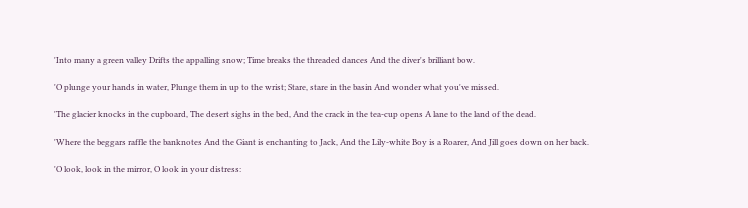'Into many a green valley Drifts the appalling snow; Time breaks the threaded dances And the diver's brilliant bow.

'O plunge your hands in water, Plunge them in up to the wrist; Stare, stare in the basin And wonder what you've missed.

'The glacier knocks in the cupboard, The desert sighs in the bed, And the crack in the tea-cup opens A lane to the land of the dead.

'Where the beggars raffle the banknotes And the Giant is enchanting to Jack, And the Lily-white Boy is a Roarer, And Jill goes down on her back.

'O look, look in the mirror, O look in your distress: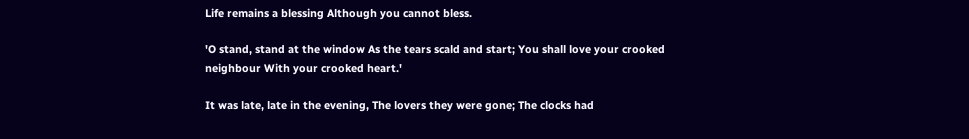Life remains a blessing Although you cannot bless.

'O stand, stand at the window As the tears scald and start; You shall love your crooked neighbour With your crooked heart.'

It was late, late in the evening, The lovers they were gone; The clocks had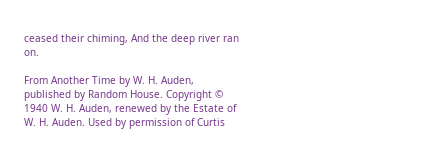ceased their chiming, And the deep river ran on.

From Another Time by W. H. Auden, published by Random House. Copyright © 1940 W. H. Auden, renewed by the Estate of W. H. Auden. Used by permission of Curtis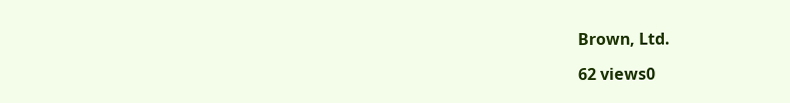Brown, Ltd.

62 views0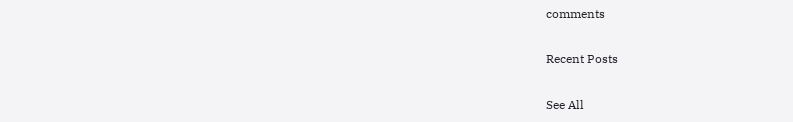comments

Recent Posts

See All